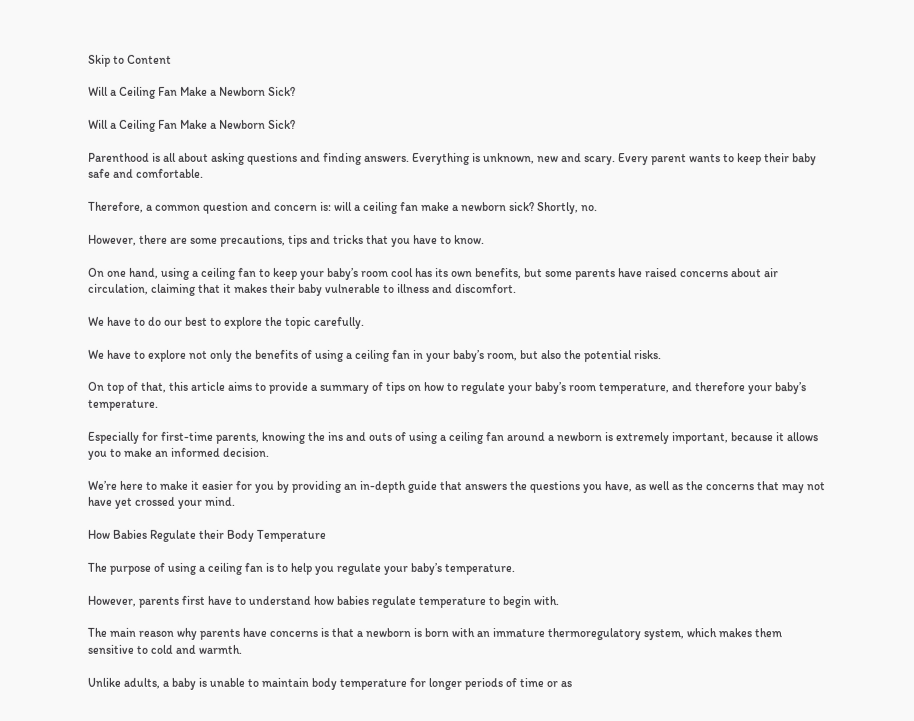Skip to Content

Will a Ceiling Fan Make a Newborn Sick?

Will a Ceiling Fan Make a Newborn Sick?

Parenthood is all about asking questions and finding answers. Everything is unknown, new and scary. Every parent wants to keep their baby safe and comfortable.

Therefore, a common question and concern is: will a ceiling fan make a newborn sick? Shortly, no.

However, there are some precautions, tips and tricks that you have to know.

On one hand, using a ceiling fan to keep your baby’s room cool has its own benefits, but some parents have raised concerns about air circulation, claiming that it makes their baby vulnerable to illness and discomfort.

We have to do our best to explore the topic carefully.

We have to explore not only the benefits of using a ceiling fan in your baby’s room, but also the potential risks.

On top of that, this article aims to provide a summary of tips on how to regulate your baby’s room temperature, and therefore your baby’s temperature.

Especially for first-time parents, knowing the ins and outs of using a ceiling fan around a newborn is extremely important, because it allows you to make an informed decision.

We’re here to make it easier for you by providing an in-depth guide that answers the questions you have, as well as the concerns that may not have yet crossed your mind.

How Babies Regulate their Body Temperature

The purpose of using a ceiling fan is to help you regulate your baby’s temperature.

However, parents first have to understand how babies regulate temperature to begin with.

The main reason why parents have concerns is that a newborn is born with an immature thermoregulatory system, which makes them sensitive to cold and warmth.

Unlike adults, a baby is unable to maintain body temperature for longer periods of time or as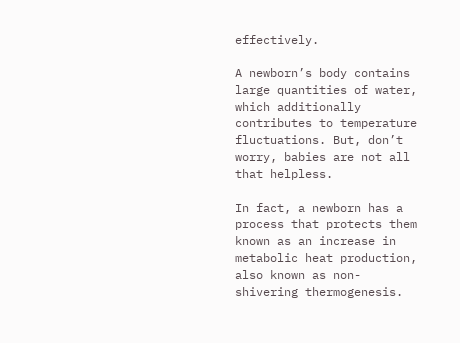effectively.

A newborn’s body contains large quantities of water, which additionally contributes to temperature fluctuations. But, don’t worry, babies are not all that helpless.

In fact, a newborn has a process that protects them known as an increase in metabolic heat production, also known as non-shivering thermogenesis.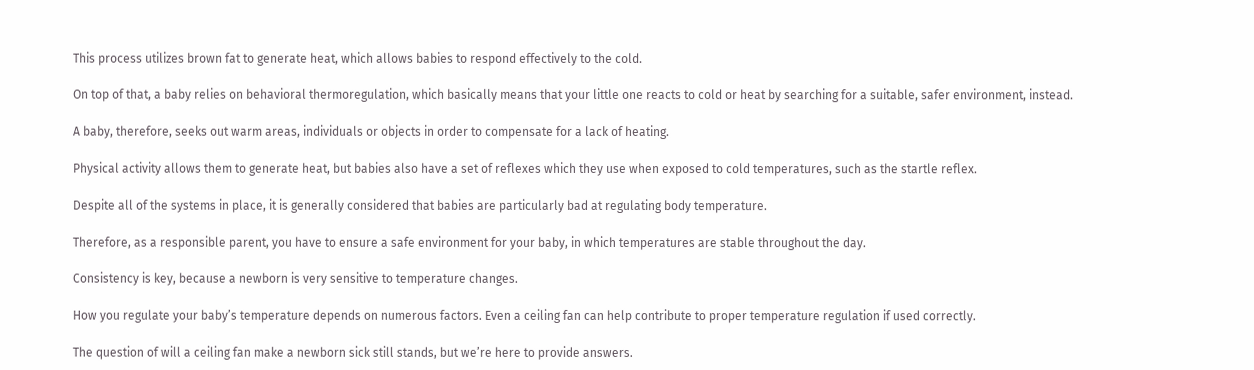This process utilizes brown fat to generate heat, which allows babies to respond effectively to the cold.

On top of that, a baby relies on behavioral thermoregulation, which basically means that your little one reacts to cold or heat by searching for a suitable, safer environment, instead.

A baby, therefore, seeks out warm areas, individuals or objects in order to compensate for a lack of heating.

Physical activity allows them to generate heat, but babies also have a set of reflexes which they use when exposed to cold temperatures, such as the startle reflex.

Despite all of the systems in place, it is generally considered that babies are particularly bad at regulating body temperature.

Therefore, as a responsible parent, you have to ensure a safe environment for your baby, in which temperatures are stable throughout the day.

Consistency is key, because a newborn is very sensitive to temperature changes.

How you regulate your baby’s temperature depends on numerous factors. Even a ceiling fan can help contribute to proper temperature regulation if used correctly.

The question of will a ceiling fan make a newborn sick still stands, but we’re here to provide answers.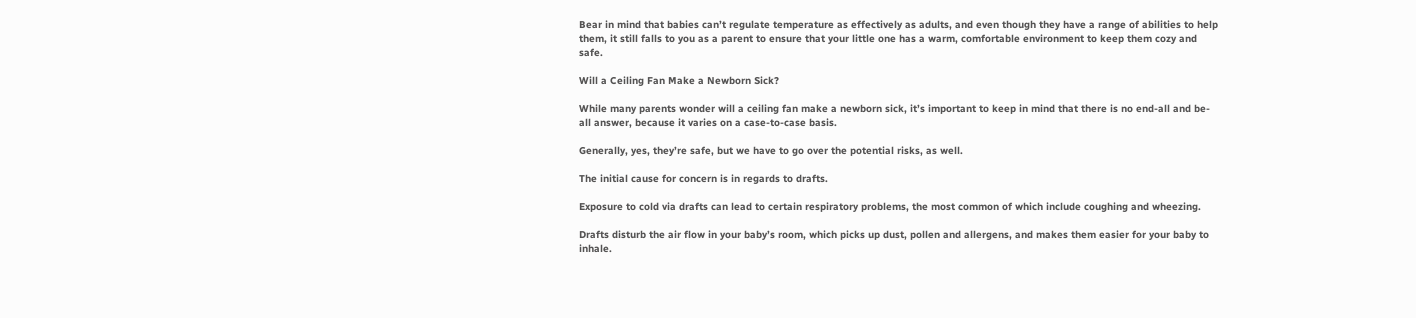Bear in mind that babies can’t regulate temperature as effectively as adults, and even though they have a range of abilities to help them, it still falls to you as a parent to ensure that your little one has a warm, comfortable environment to keep them cozy and safe.

Will a Ceiling Fan Make a Newborn Sick?

While many parents wonder will a ceiling fan make a newborn sick, it’s important to keep in mind that there is no end-all and be-all answer, because it varies on a case-to-case basis.

Generally, yes, they’re safe, but we have to go over the potential risks, as well.

The initial cause for concern is in regards to drafts.

Exposure to cold via drafts can lead to certain respiratory problems, the most common of which include coughing and wheezing.

Drafts disturb the air flow in your baby’s room, which picks up dust, pollen and allergens, and makes them easier for your baby to inhale.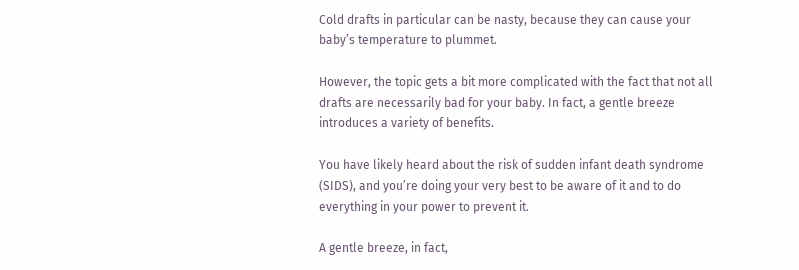Cold drafts in particular can be nasty, because they can cause your baby’s temperature to plummet.

However, the topic gets a bit more complicated with the fact that not all drafts are necessarily bad for your baby. In fact, a gentle breeze introduces a variety of benefits.

You have likely heard about the risk of sudden infant death syndrome (SIDS), and you’re doing your very best to be aware of it and to do everything in your power to prevent it.

A gentle breeze, in fact,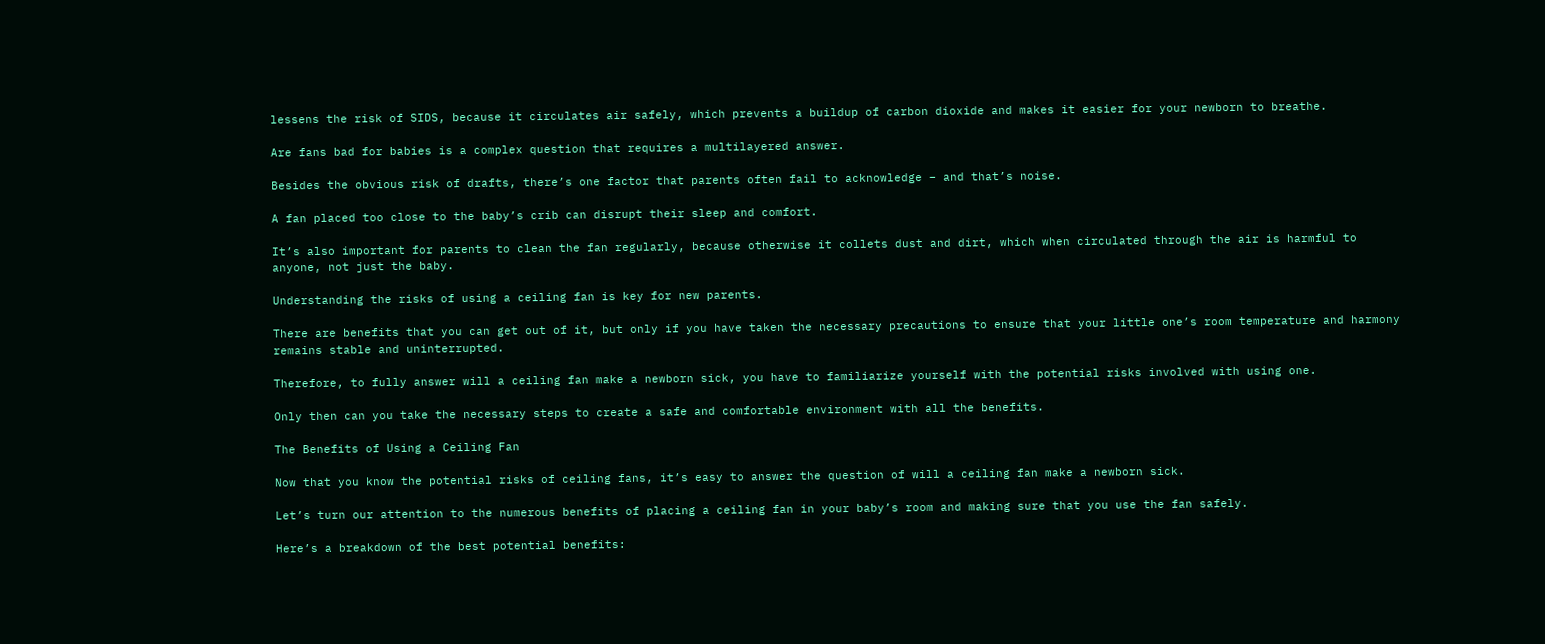lessens the risk of SIDS, because it circulates air safely, which prevents a buildup of carbon dioxide and makes it easier for your newborn to breathe.

Are fans bad for babies is a complex question that requires a multilayered answer.

Besides the obvious risk of drafts, there’s one factor that parents often fail to acknowledge – and that’s noise.

A fan placed too close to the baby’s crib can disrupt their sleep and comfort.

It’s also important for parents to clean the fan regularly, because otherwise it collets dust and dirt, which when circulated through the air is harmful to anyone, not just the baby.

Understanding the risks of using a ceiling fan is key for new parents.

There are benefits that you can get out of it, but only if you have taken the necessary precautions to ensure that your little one’s room temperature and harmony remains stable and uninterrupted.

Therefore, to fully answer will a ceiling fan make a newborn sick, you have to familiarize yourself with the potential risks involved with using one.

Only then can you take the necessary steps to create a safe and comfortable environment with all the benefits.

The Benefits of Using a Ceiling Fan

Now that you know the potential risks of ceiling fans, it’s easy to answer the question of will a ceiling fan make a newborn sick.

Let’s turn our attention to the numerous benefits of placing a ceiling fan in your baby’s room and making sure that you use the fan safely.

Here’s a breakdown of the best potential benefits: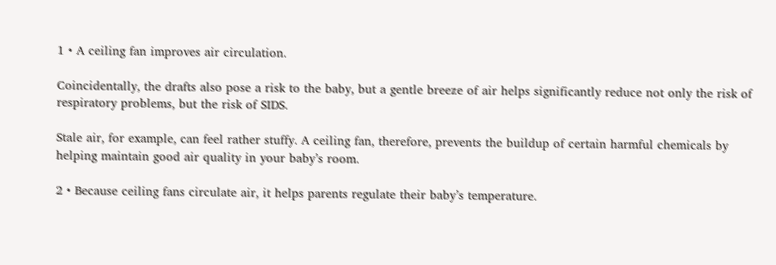1 • A ceiling fan improves air circulation.

Coincidentally, the drafts also pose a risk to the baby, but a gentle breeze of air helps significantly reduce not only the risk of respiratory problems, but the risk of SIDS.

Stale air, for example, can feel rather stuffy. A ceiling fan, therefore, prevents the buildup of certain harmful chemicals by helping maintain good air quality in your baby’s room.

2 • Because ceiling fans circulate air, it helps parents regulate their baby’s temperature.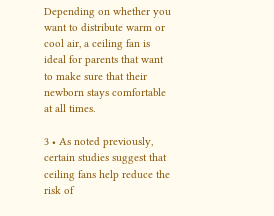Depending on whether you want to distribute warm or cool air, a ceiling fan is ideal for parents that want to make sure that their newborn stays comfortable at all times.

3 • As noted previously, certain studies suggest that ceiling fans help reduce the risk of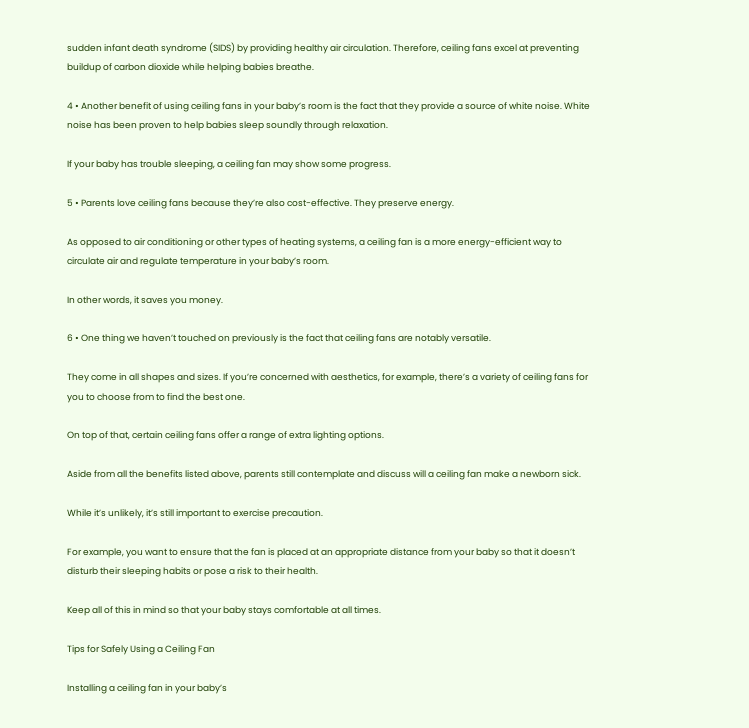sudden infant death syndrome (SIDS) by providing healthy air circulation. Therefore, ceiling fans excel at preventing buildup of carbon dioxide while helping babies breathe.

4 • Another benefit of using ceiling fans in your baby’s room is the fact that they provide a source of white noise. White noise has been proven to help babies sleep soundly through relaxation.

If your baby has trouble sleeping, a ceiling fan may show some progress.

5 • Parents love ceiling fans because they’re also cost-effective. They preserve energy.

As opposed to air conditioning or other types of heating systems, a ceiling fan is a more energy-efficient way to circulate air and regulate temperature in your baby’s room.

In other words, it saves you money.

6 • One thing we haven’t touched on previously is the fact that ceiling fans are notably versatile.

They come in all shapes and sizes. If you’re concerned with aesthetics, for example, there’s a variety of ceiling fans for you to choose from to find the best one.

On top of that, certain ceiling fans offer a range of extra lighting options.

Aside from all the benefits listed above, parents still contemplate and discuss will a ceiling fan make a newborn sick.

While it’s unlikely, it’s still important to exercise precaution.

For example, you want to ensure that the fan is placed at an appropriate distance from your baby so that it doesn’t disturb their sleeping habits or pose a risk to their health.

Keep all of this in mind so that your baby stays comfortable at all times.

Tips for Safely Using a Ceiling Fan

Installing a ceiling fan in your baby’s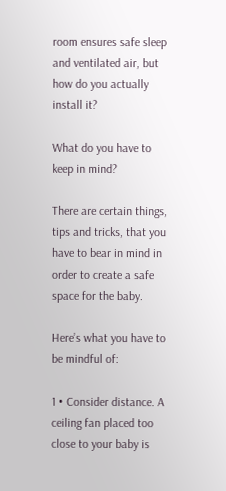room ensures safe sleep and ventilated air, but how do you actually install it?

What do you have to keep in mind?

There are certain things, tips and tricks, that you have to bear in mind in order to create a safe space for the baby.

Here’s what you have to be mindful of:

1 • Consider distance. A ceiling fan placed too close to your baby is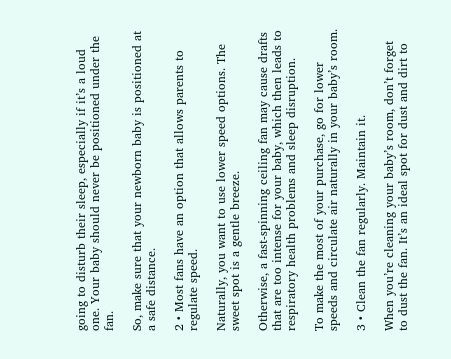going to disturb their sleep, especially if it’s a loud one. Your baby should never be positioned under the fan.

So, make sure that your newborn baby is positioned at a safe distance.

2 • Most fans have an option that allows parents to regulate speed.

Naturally, you want to use lower speed options. The sweet spot is a gentle breeze.

Otherwise, a fast-spinning ceiling fan may cause drafts that are too intense for your baby, which then leads to respiratory health problems and sleep disruption.

To make the most of your purchase, go for lower speeds and circulate air naturally in your baby’s room.

3 • Clean the fan regularly. Maintain it.

When you’re cleaning your baby’s room, don’t forget to dust the fan. It’s an ideal spot for dust and dirt to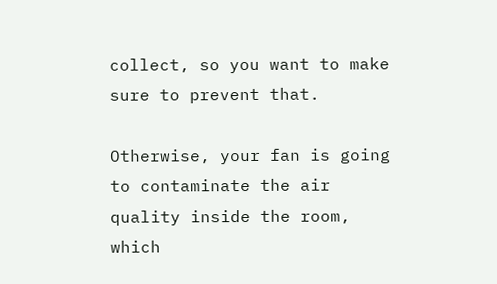collect, so you want to make sure to prevent that.

Otherwise, your fan is going to contaminate the air quality inside the room, which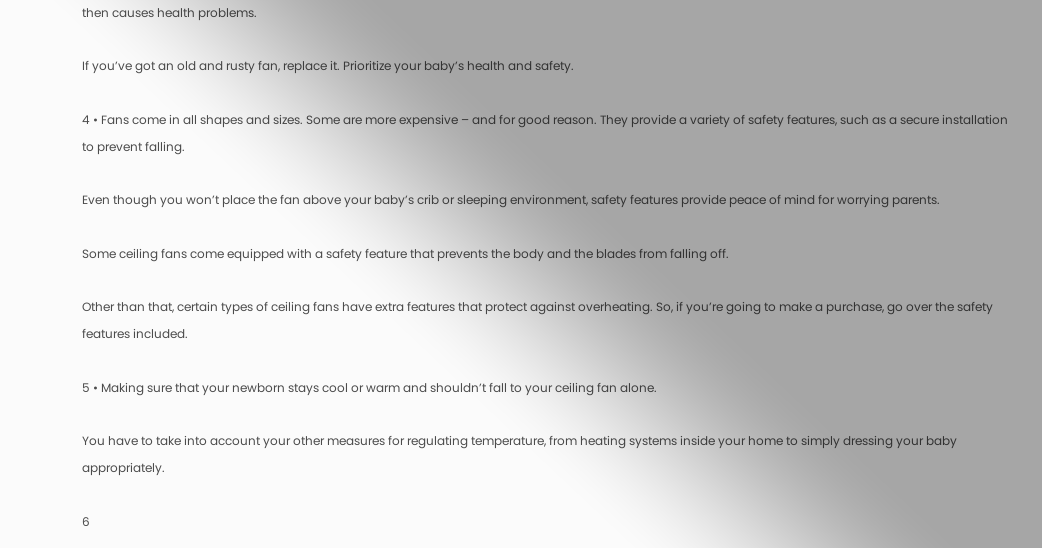then causes health problems.

If you’ve got an old and rusty fan, replace it. Prioritize your baby’s health and safety.

4 • Fans come in all shapes and sizes. Some are more expensive – and for good reason. They provide a variety of safety features, such as a secure installation to prevent falling.

Even though you won’t place the fan above your baby’s crib or sleeping environment, safety features provide peace of mind for worrying parents.

Some ceiling fans come equipped with a safety feature that prevents the body and the blades from falling off.

Other than that, certain types of ceiling fans have extra features that protect against overheating. So, if you’re going to make a purchase, go over the safety features included.

5 • Making sure that your newborn stays cool or warm and shouldn’t fall to your ceiling fan alone.

You have to take into account your other measures for regulating temperature, from heating systems inside your home to simply dressing your baby appropriately.

6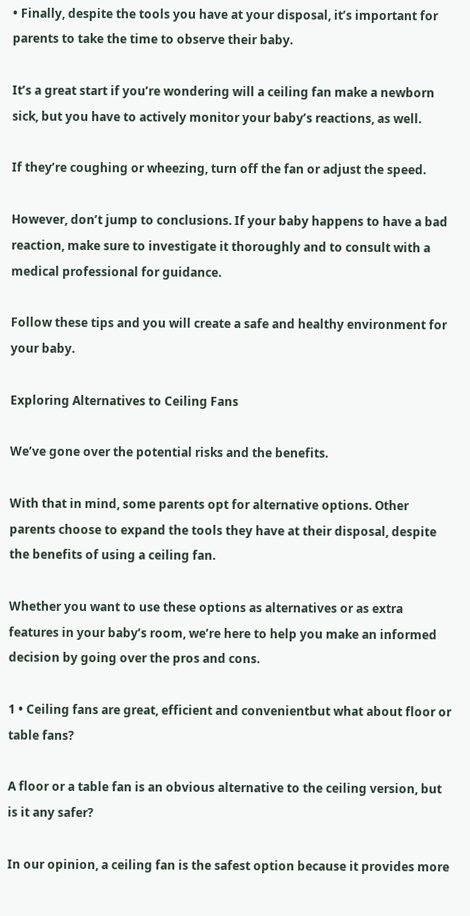• Finally, despite the tools you have at your disposal, it’s important for parents to take the time to observe their baby.

It’s a great start if you’re wondering will a ceiling fan make a newborn sick, but you have to actively monitor your baby’s reactions, as well.

If they’re coughing or wheezing, turn off the fan or adjust the speed.

However, don’t jump to conclusions. If your baby happens to have a bad reaction, make sure to investigate it thoroughly and to consult with a medical professional for guidance.

Follow these tips and you will create a safe and healthy environment for your baby.

Exploring Alternatives to Ceiling Fans

We’ve gone over the potential risks and the benefits.

With that in mind, some parents opt for alternative options. Other parents choose to expand the tools they have at their disposal, despite the benefits of using a ceiling fan.

Whether you want to use these options as alternatives or as extra features in your baby’s room, we’re here to help you make an informed decision by going over the pros and cons.

1 • Ceiling fans are great, efficient and convenientbut what about floor or table fans?

A floor or a table fan is an obvious alternative to the ceiling version, but is it any safer?

In our opinion, a ceiling fan is the safest option because it provides more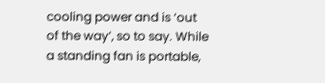cooling power and is ‘out of the way’, so to say. While a standing fan is portable,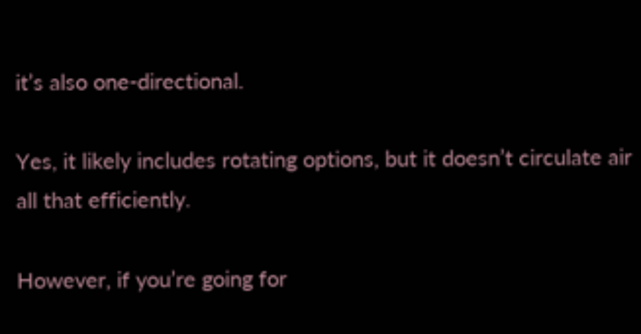it’s also one-directional.

Yes, it likely includes rotating options, but it doesn’t circulate air all that efficiently.

However, if you’re going for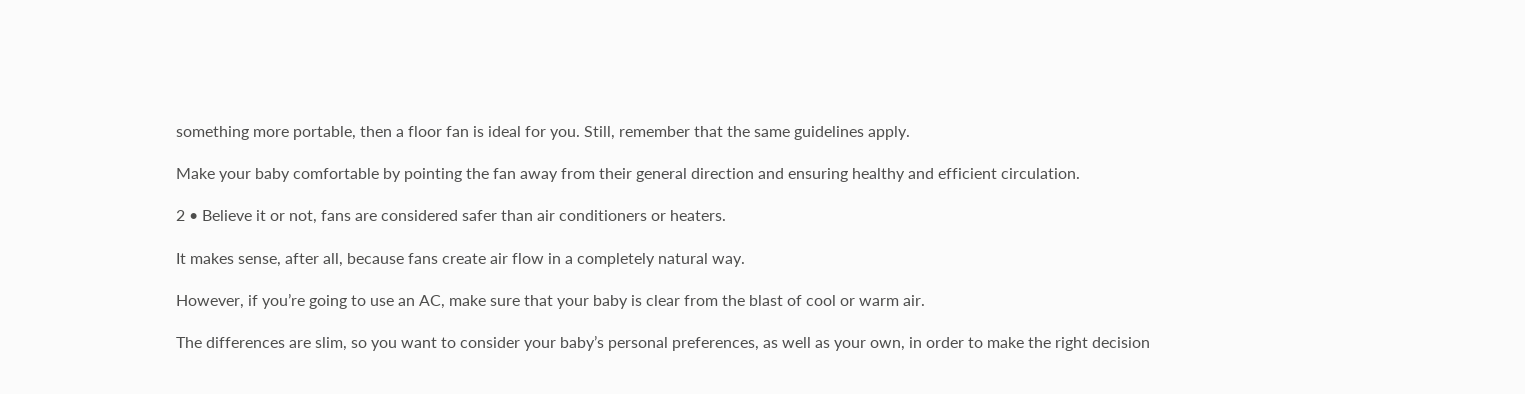something more portable, then a floor fan is ideal for you. Still, remember that the same guidelines apply.

Make your baby comfortable by pointing the fan away from their general direction and ensuring healthy and efficient circulation.

2 • Believe it or not, fans are considered safer than air conditioners or heaters.

It makes sense, after all, because fans create air flow in a completely natural way.

However, if you’re going to use an AC, make sure that your baby is clear from the blast of cool or warm air.

The differences are slim, so you want to consider your baby’s personal preferences, as well as your own, in order to make the right decision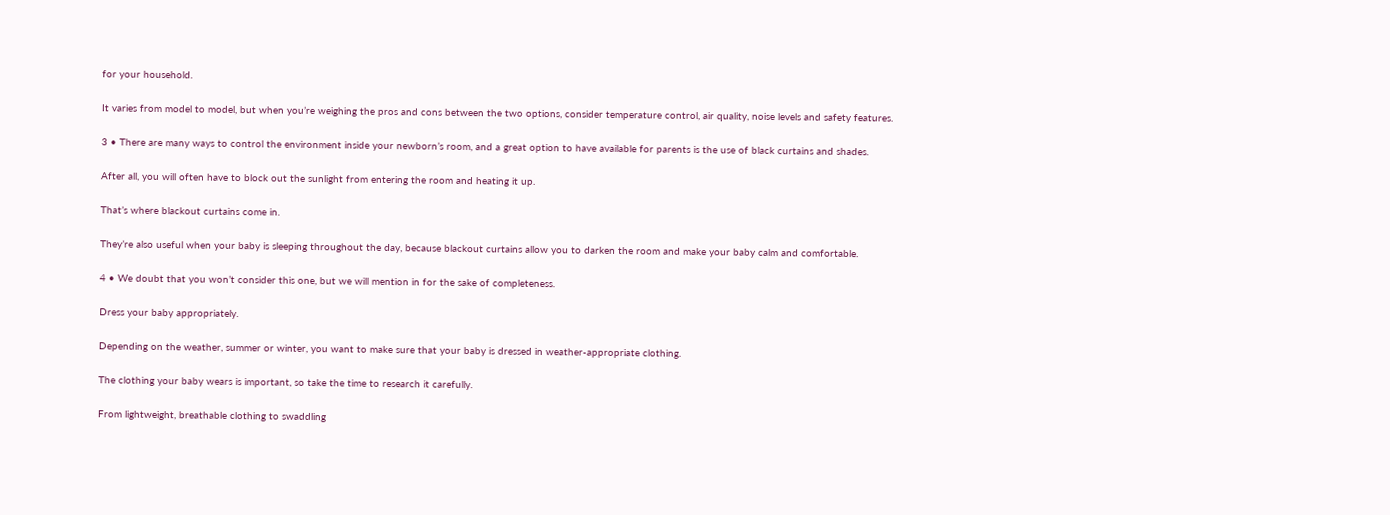for your household.

It varies from model to model, but when you’re weighing the pros and cons between the two options, consider temperature control, air quality, noise levels and safety features.

3 • There are many ways to control the environment inside your newborn’s room, and a great option to have available for parents is the use of black curtains and shades.

After all, you will often have to block out the sunlight from entering the room and heating it up.

That’s where blackout curtains come in.

They’re also useful when your baby is sleeping throughout the day, because blackout curtains allow you to darken the room and make your baby calm and comfortable.

4 • We doubt that you won’t consider this one, but we will mention in for the sake of completeness.

Dress your baby appropriately.

Depending on the weather, summer or winter, you want to make sure that your baby is dressed in weather-appropriate clothing.

The clothing your baby wears is important, so take the time to research it carefully.

From lightweight, breathable clothing to swaddling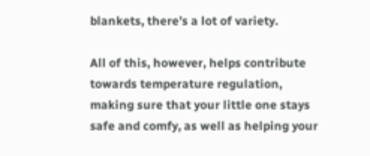blankets, there’s a lot of variety.

All of this, however, helps contribute towards temperature regulation, making sure that your little one stays safe and comfy, as well as helping your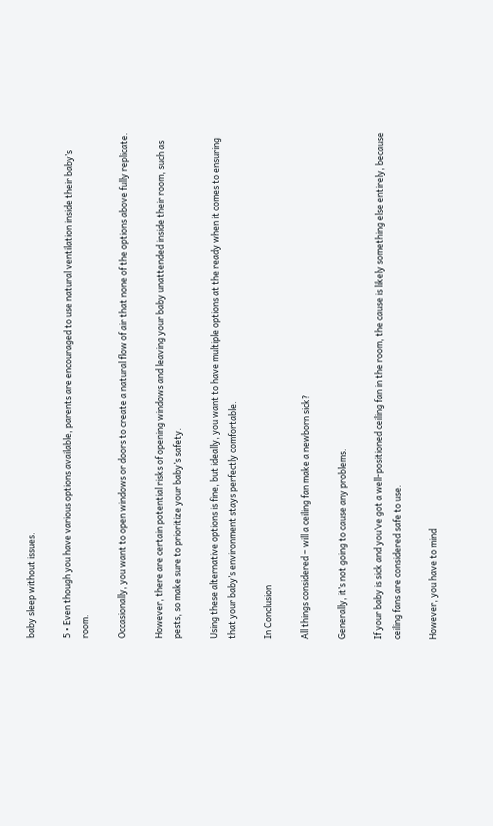baby sleep without issues.

5 • Even though you have various options available, parents are encouraged to use natural ventilation inside their baby’s room.

Occasionally, you want to open windows or doors to create a natural flow of air that none of the options above fully replicate.

However, there are certain potential risks of opening windows and leaving your baby unattended inside their room, such as pests, so make sure to prioritize your baby’s safety.

Using these alternative options is fine, but ideally, you want to have multiple options at the ready when it comes to ensuring that your baby’s environment stays perfectly comfortable.

In Conclusion

All things considered – will a ceiling fan make a newborn sick?

Generally, it’s not going to cause any problems.

If your baby is sick and you’ve got a well-positioned ceiling fan in the room, the cause is likely something else entirely, because ceiling fans are considered safe to use.

However, you have to mind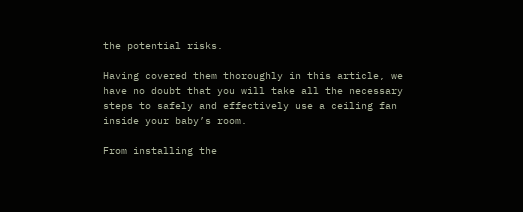the potential risks.

Having covered them thoroughly in this article, we have no doubt that you will take all the necessary steps to safely and effectively use a ceiling fan inside your baby’s room.

From installing the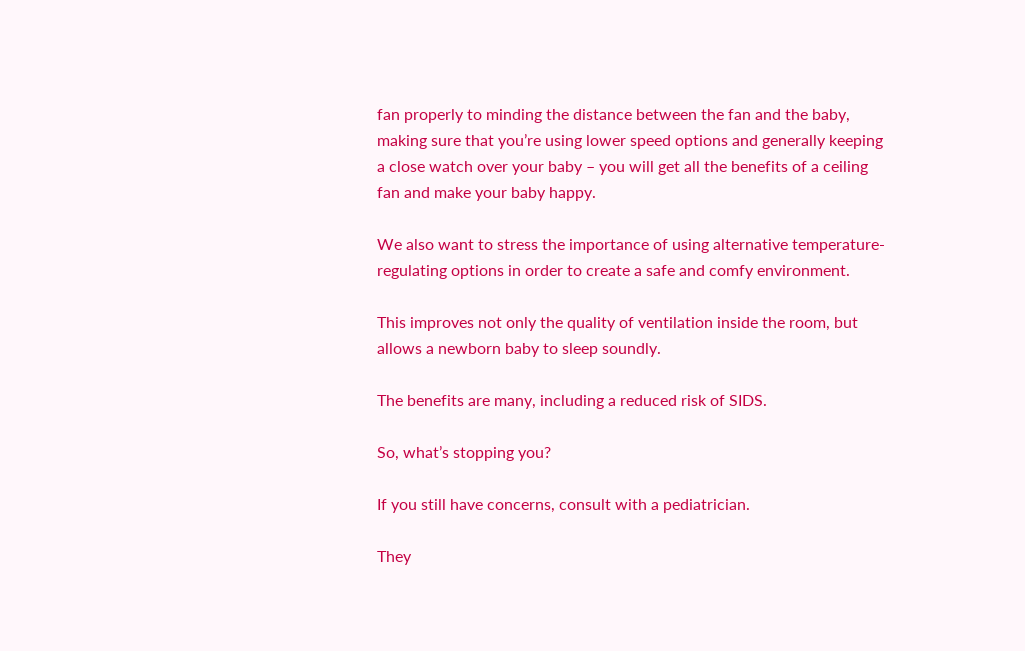fan properly to minding the distance between the fan and the baby, making sure that you’re using lower speed options and generally keeping a close watch over your baby – you will get all the benefits of a ceiling fan and make your baby happy.

We also want to stress the importance of using alternative temperature-regulating options in order to create a safe and comfy environment.

This improves not only the quality of ventilation inside the room, but allows a newborn baby to sleep soundly.

The benefits are many, including a reduced risk of SIDS.

So, what’s stopping you?

If you still have concerns, consult with a pediatrician.

They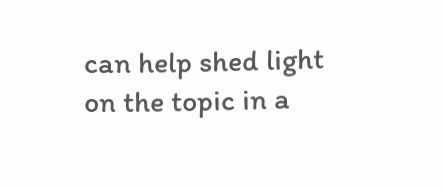can help shed light on the topic in a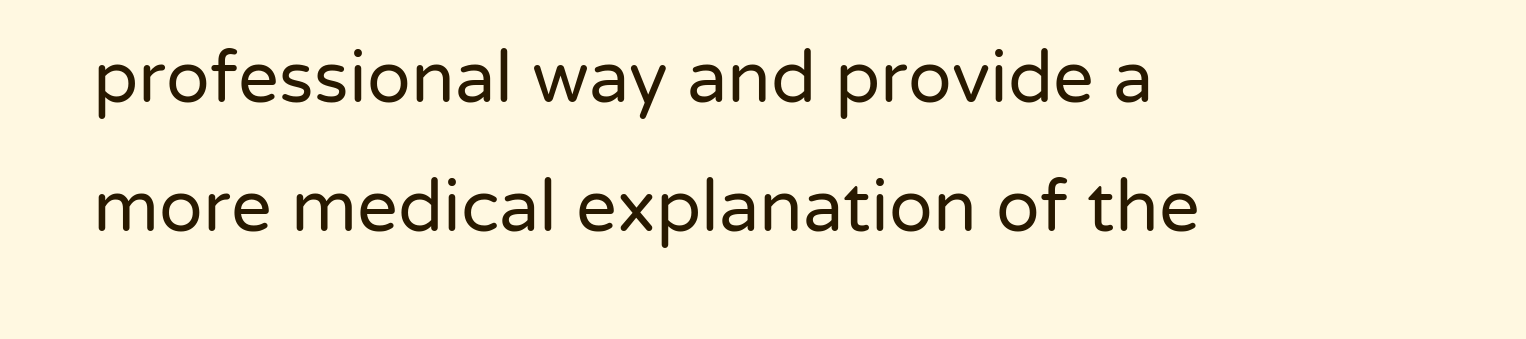professional way and provide a more medical explanation of the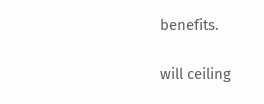benefits.

will ceiling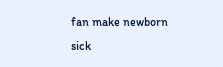fan make newborn sick